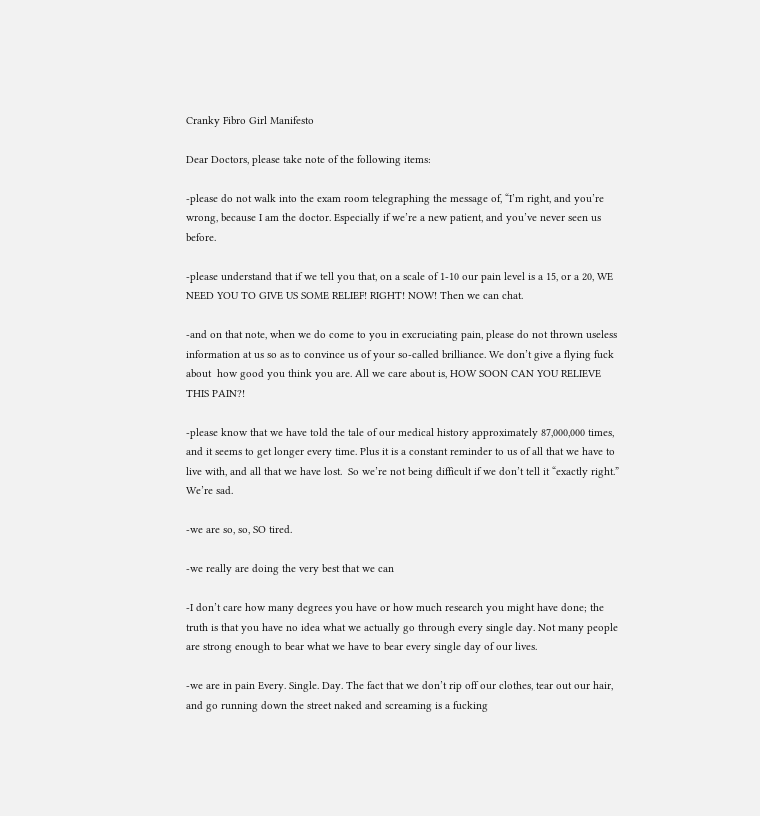Cranky Fibro Girl Manifesto

Dear Doctors, please take note of the following items:

-please do not walk into the exam room telegraphing the message of, “I’m right, and you’re wrong, because I am the doctor. Especially if we’re a new patient, and you’ve never seen us before.

-please understand that if we tell you that, on a scale of 1-10 our pain level is a 15, or a 20, WE NEED YOU TO GIVE US SOME RELIEF! RIGHT! NOW! Then we can chat.

-and on that note, when we do come to you in excruciating pain, please do not thrown useless information at us so as to convince us of your so-called brilliance. We don’t give a flying fuck about  how good you think you are. All we care about is, HOW SOON CAN YOU RELIEVE THIS PAIN?!

-please know that we have told the tale of our medical history approximately 87,000,000 times, and it seems to get longer every time. Plus it is a constant reminder to us of all that we have to live with, and all that we have lost.  So we’re not being difficult if we don’t tell it “exactly right.” We’re sad.

-we are so, so, SO tired.

-we really are doing the very best that we can

-I don’t care how many degrees you have or how much research you might have done; the truth is that you have no idea what we actually go through every single day. Not many people are strong enough to bear what we have to bear every single day of our lives.

-we are in pain Every. Single. Day. The fact that we don’t rip off our clothes, tear out our hair, and go running down the street naked and screaming is a fucking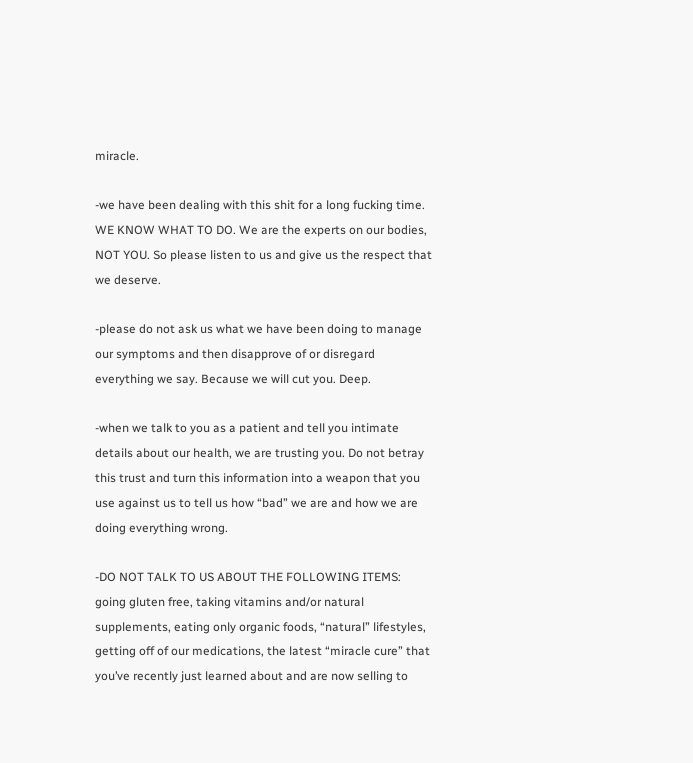miracle.

-we have been dealing with this shit for a long fucking time. WE KNOW WHAT TO DO. We are the experts on our bodies, NOT YOU. So please listen to us and give us the respect that we deserve.

-please do not ask us what we have been doing to manage our symptoms and then disapprove of or disregard everything we say. Because we will cut you. Deep.

-when we talk to you as a patient and tell you intimate details about our health, we are trusting you. Do not betray this trust and turn this information into a weapon that you use against us to tell us how “bad” we are and how we are doing everything wrong.

-DO NOT TALK TO US ABOUT THE FOLLOWING ITEMS: going gluten free, taking vitamins and/or natural supplements, eating only organic foods, “natural” lifestyles, getting off of our medications, the latest “miracle cure” that you’ve recently just learned about and are now selling to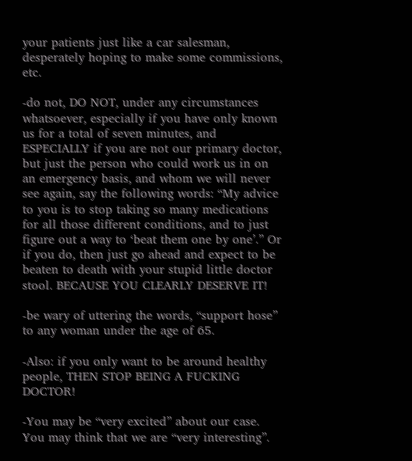your patients just like a car salesman, desperately hoping to make some commissions, etc.

-do not, DO NOT, under any circumstances whatsoever, especially if you have only known us for a total of seven minutes, and ESPECIALLY if you are not our primary doctor, but just the person who could work us in on an emergency basis, and whom we will never see again, say the following words: “My advice to you is to stop taking so many medications for all those different conditions, and to just figure out a way to ‘beat them one by one’.” Or if you do, then just go ahead and expect to be beaten to death with your stupid little doctor stool. BECAUSE YOU CLEARLY DESERVE IT!

-be wary of uttering the words, “support hose” to any woman under the age of 65.

-Also: if you only want to be around healthy people, THEN STOP BEING A FUCKING DOCTOR!

-You may be “very excited” about our case. You may think that we are “very interesting”.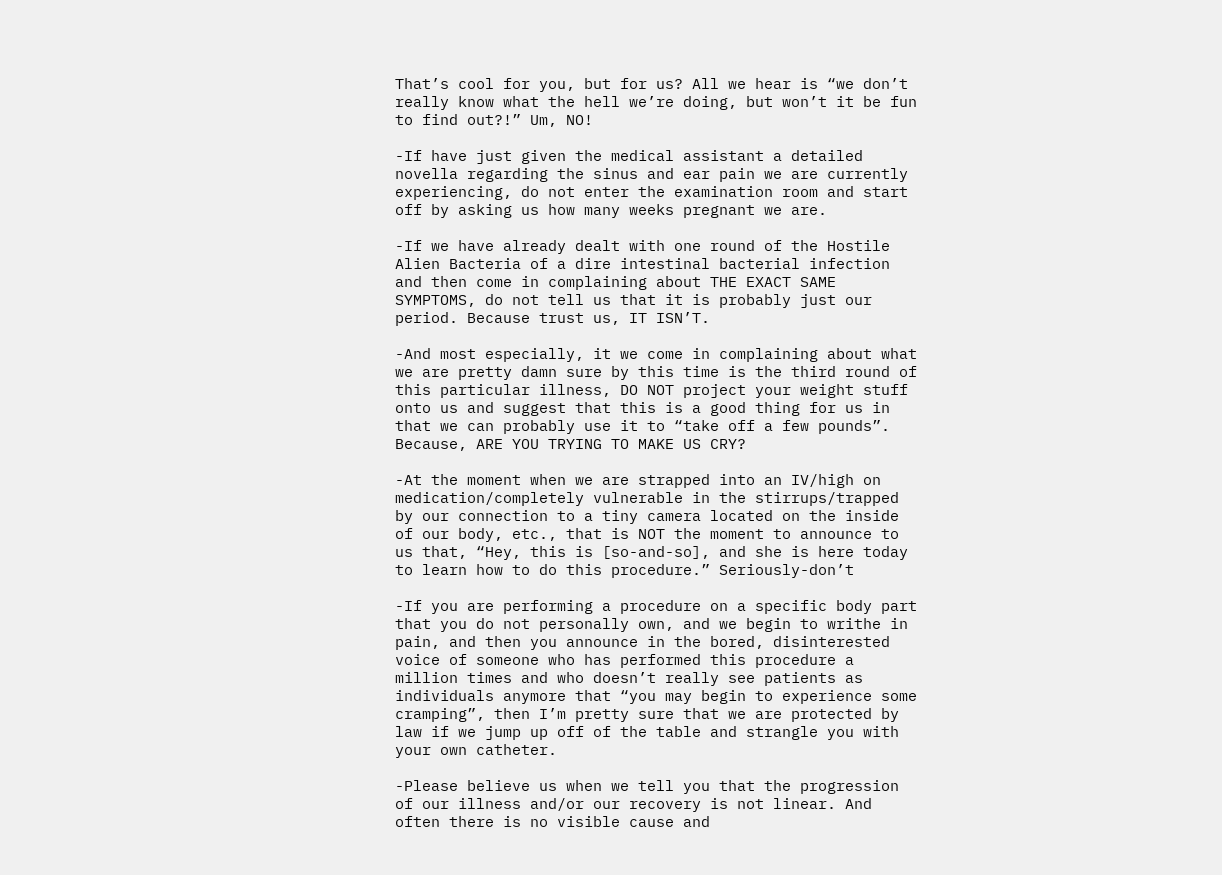That’s cool for you, but for us? All we hear is “we don’t really know what the hell we’re doing, but won’t it be fun to find out?!” Um, NO!

-If have just given the medical assistant a detailed novella regarding the sinus and ear pain we are currently experiencing, do not enter the examination room and start off by asking us how many weeks pregnant we are.

-If we have already dealt with one round of the Hostile Alien Bacteria of a dire intestinal bacterial infection and then come in complaining about THE EXACT SAME SYMPTOMS, do not tell us that it is probably just our period. Because trust us, IT ISN’T.

-And most especially, it we come in complaining about what we are pretty damn sure by this time is the third round of this particular illness, DO NOT project your weight stuff onto us and suggest that this is a good thing for us in that we can probably use it to “take off a few pounds”. Because, ARE YOU TRYING TO MAKE US CRY?

-At the moment when we are strapped into an IV/high on medication/completely vulnerable in the stirrups/trapped by our connection to a tiny camera located on the inside of our body, etc., that is NOT the moment to announce to us that, “Hey, this is [so-and-so], and she is here today to learn how to do this procedure.” Seriously-don’t

-If you are performing a procedure on a specific body part that you do not personally own, and we begin to writhe in pain, and then you announce in the bored, disinterested voice of someone who has performed this procedure a million times and who doesn’t really see patients as individuals anymore that “you may begin to experience some cramping”, then I’m pretty sure that we are protected by law if we jump up off of the table and strangle you with your own catheter.

-Please believe us when we tell you that the progression of our illness and/or our recovery is not linear. And often there is no visible cause and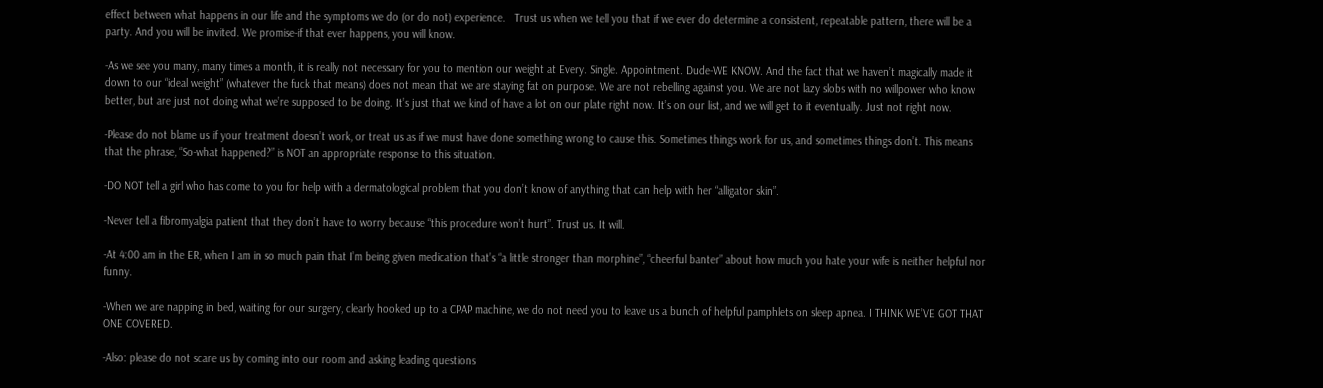effect between what happens in our life and the symptoms we do (or do not) experience.   Trust us when we tell you that if we ever do determine a consistent, repeatable pattern, there will be a party. And you will be invited. We promise-if that ever happens, you will know.

-As we see you many, many times a month, it is really not necessary for you to mention our weight at Every. Single. Appointment. Dude-WE KNOW. And the fact that we haven’t magically made it down to our “ideal weight” (whatever the fuck that means) does not mean that we are staying fat on purpose. We are not rebelling against you. We are not lazy slobs with no willpower who know better, but are just not doing what we’re supposed to be doing. It’s just that we kind of have a lot on our plate right now. It’s on our list, and we will get to it eventually. Just not right now.

-Please do not blame us if your treatment doesn’t work, or treat us as if we must have done something wrong to cause this. Sometimes things work for us, and sometimes things don’t. This means that the phrase, “So-what happened?” is NOT an appropriate response to this situation.

-DO NOT tell a girl who has come to you for help with a dermatological problem that you don’t know of anything that can help with her “alligator skin”.

-Never tell a fibromyalgia patient that they don’t have to worry because “this procedure won’t hurt”. Trust us. It will.

-At 4:00 am in the ER, when I am in so much pain that I’m being given medication that’s “a little stronger than morphine”, “cheerful banter” about how much you hate your wife is neither helpful nor funny.

-When we are napping in bed, waiting for our surgery, clearly hooked up to a CPAP machine, we do not need you to leave us a bunch of helpful pamphlets on sleep apnea. I THINK WE’VE GOT THAT ONE COVERED.

-Also: please do not scare us by coming into our room and asking leading questions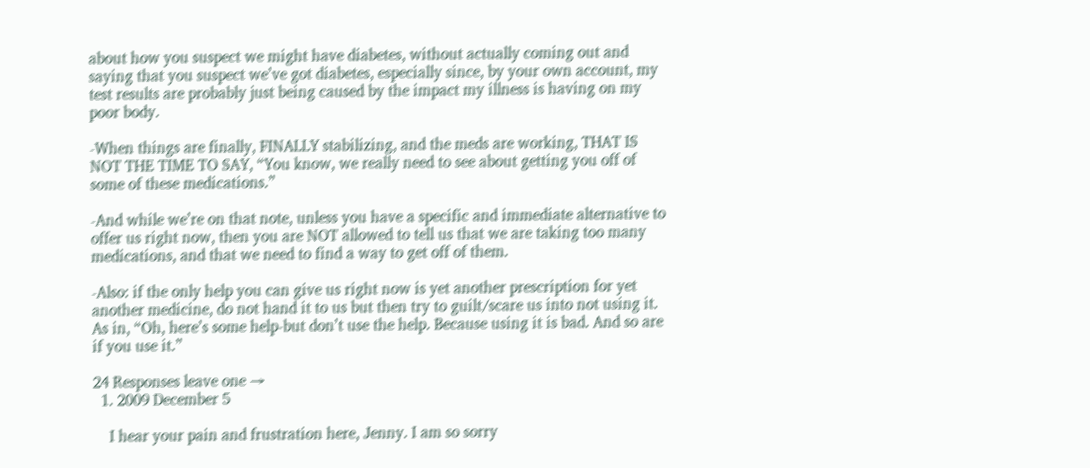about how you suspect we might have diabetes, without actually coming out and saying that you suspect we’ve got diabetes, especially since, by your own account, my test results are probably just being caused by the impact my illness is having on my poor body.

-When things are finally, FINALLY stabilizing, and the meds are working, THAT IS NOT THE TIME TO SAY, “You know, we really need to see about getting you off of some of these medications.”

-And while we’re on that note, unless you have a specific and immediate alternative to offer us right now, then you are NOT allowed to tell us that we are taking too many medications, and that we need to find a way to get off of them.

-Also: if the only help you can give us right now is yet another prescription for yet another medicine, do not hand it to us but then try to guilt/scare us into not using it. As in, “Oh, here’s some help-but don’t use the help. Because using it is bad. And so are if you use it.”

24 Responses leave one →
  1. 2009 December 5

    I hear your pain and frustration here, Jenny. I am so sorry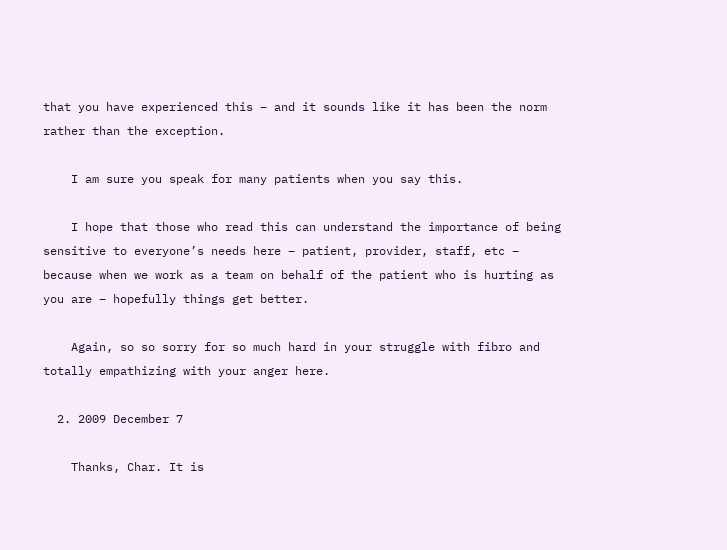that you have experienced this – and it sounds like it has been the norm rather than the exception.

    I am sure you speak for many patients when you say this.

    I hope that those who read this can understand the importance of being sensitive to everyone’s needs here – patient, provider, staff, etc – because when we work as a team on behalf of the patient who is hurting as you are – hopefully things get better.

    Again, so so sorry for so much hard in your struggle with fibro and totally empathizing with your anger here.

  2. 2009 December 7

    Thanks, Char. It is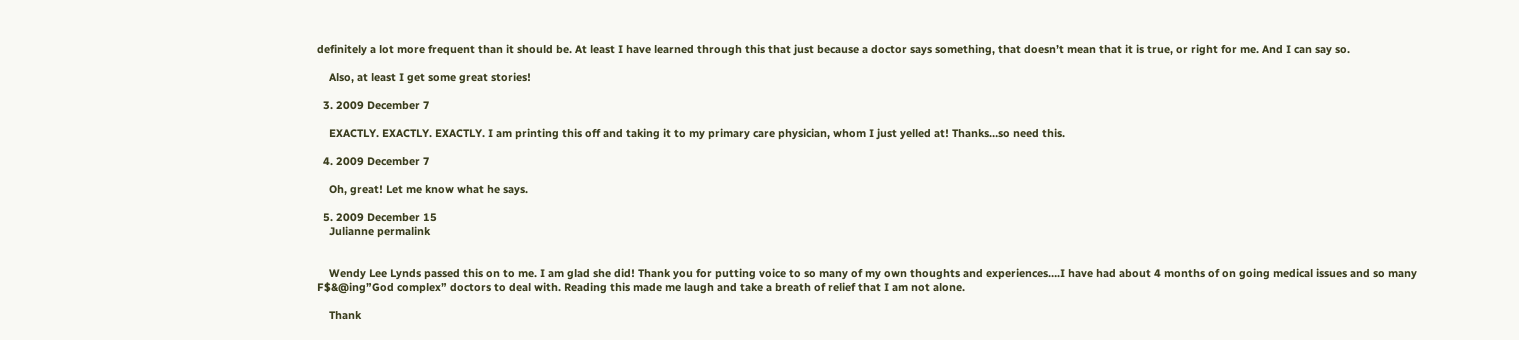definitely a lot more frequent than it should be. At least I have learned through this that just because a doctor says something, that doesn’t mean that it is true, or right for me. And I can say so.

    Also, at least I get some great stories!

  3. 2009 December 7

    EXACTLY. EXACTLY. EXACTLY. I am printing this off and taking it to my primary care physician, whom I just yelled at! Thanks…so need this.

  4. 2009 December 7

    Oh, great! Let me know what he says.

  5. 2009 December 15
    Julianne permalink


    Wendy Lee Lynds passed this on to me. I am glad she did! Thank you for putting voice to so many of my own thoughts and experiences….I have had about 4 months of on going medical issues and so many F$&@ing”God complex” doctors to deal with. Reading this made me laugh and take a breath of relief that I am not alone.

    Thank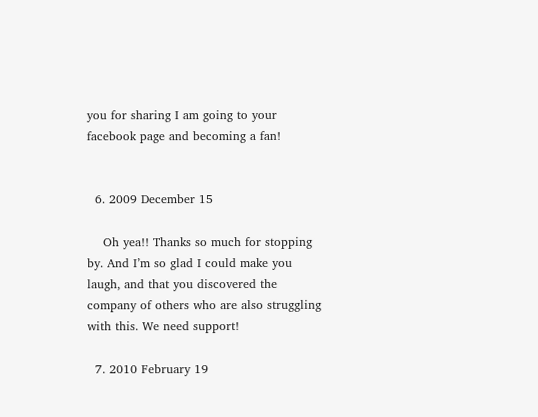you for sharing I am going to your facebook page and becoming a fan!


  6. 2009 December 15

    Oh yea!! Thanks so much for stopping by. And I’m so glad I could make you laugh, and that you discovered the company of others who are also struggling with this. We need support!

  7. 2010 February 19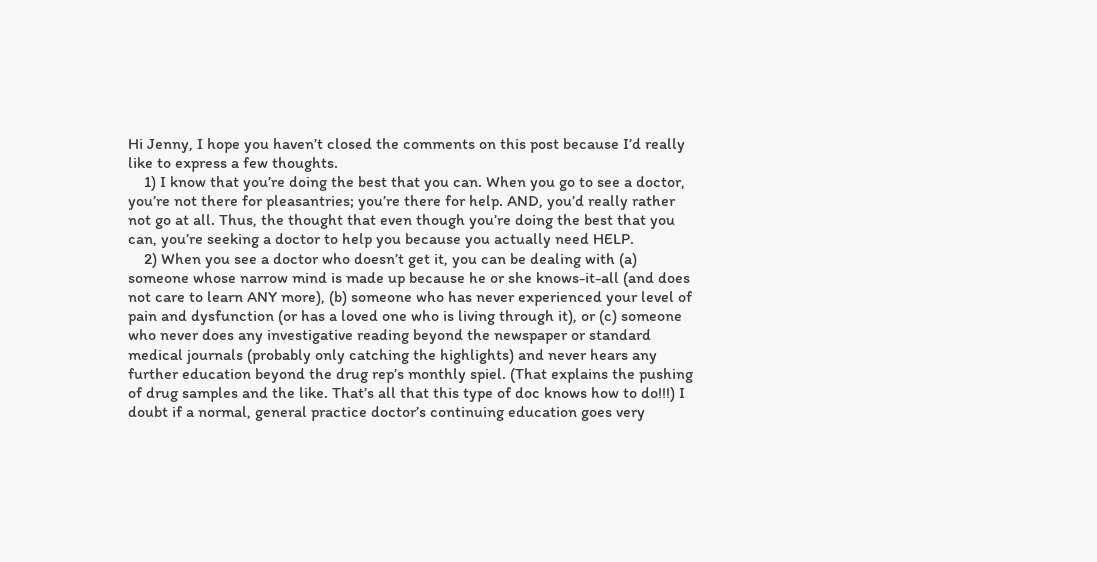Hi Jenny, I hope you haven’t closed the comments on this post because I’d really like to express a few thoughts.
    1) I know that you’re doing the best that you can. When you go to see a doctor, you’re not there for pleasantries; you’re there for help. AND, you’d really rather not go at all. Thus, the thought that even though you’re doing the best that you can, you’re seeking a doctor to help you because you actually need HELP.
    2) When you see a doctor who doesn’t get it, you can be dealing with (a) someone whose narrow mind is made up because he or she knows-it-all (and does not care to learn ANY more), (b) someone who has never experienced your level of pain and dysfunction (or has a loved one who is living through it), or (c) someone who never does any investigative reading beyond the newspaper or standard medical journals (probably only catching the highlights) and never hears any further education beyond the drug rep’s monthly spiel. (That explains the pushing of drug samples and the like. That’s all that this type of doc knows how to do!!!) I doubt if a normal, general practice doctor’s continuing education goes very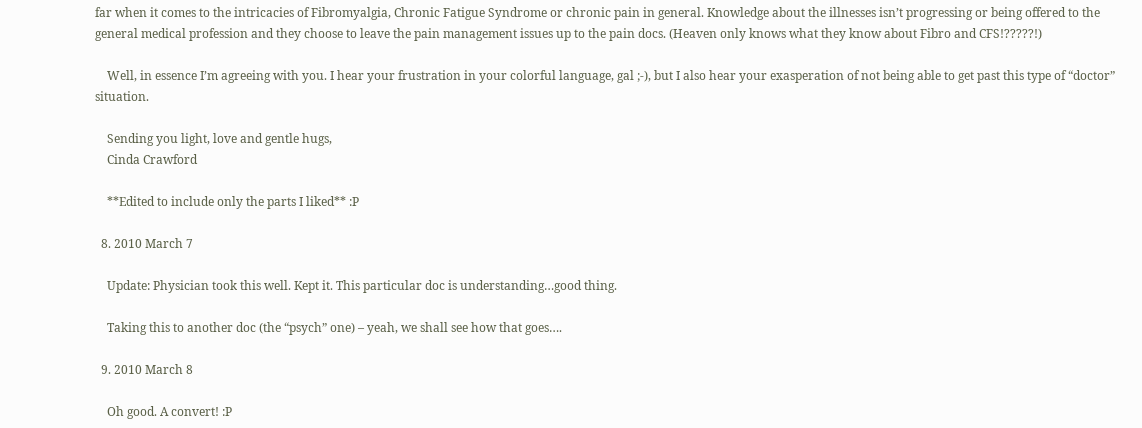far when it comes to the intricacies of Fibromyalgia, Chronic Fatigue Syndrome or chronic pain in general. Knowledge about the illnesses isn’t progressing or being offered to the general medical profession and they choose to leave the pain management issues up to the pain docs. (Heaven only knows what they know about Fibro and CFS!?????!)

    Well, in essence I’m agreeing with you. I hear your frustration in your colorful language, gal ;-), but I also hear your exasperation of not being able to get past this type of “doctor” situation.

    Sending you light, love and gentle hugs,
    Cinda Crawford

    **Edited to include only the parts I liked** :P

  8. 2010 March 7

    Update: Physician took this well. Kept it. This particular doc is understanding…good thing.

    Taking this to another doc (the “psych” one) – yeah, we shall see how that goes….

  9. 2010 March 8

    Oh good. A convert! :P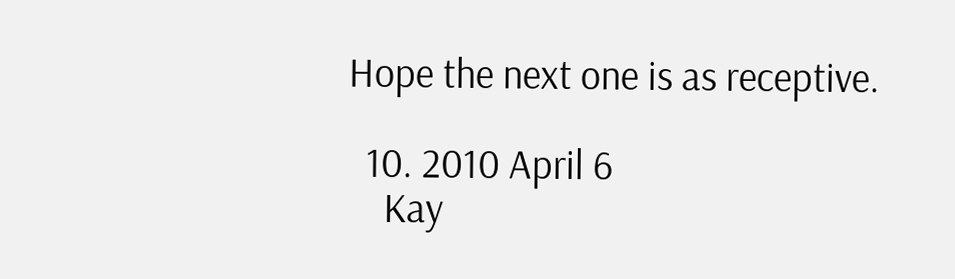Hope the next one is as receptive.

  10. 2010 April 6
    Kay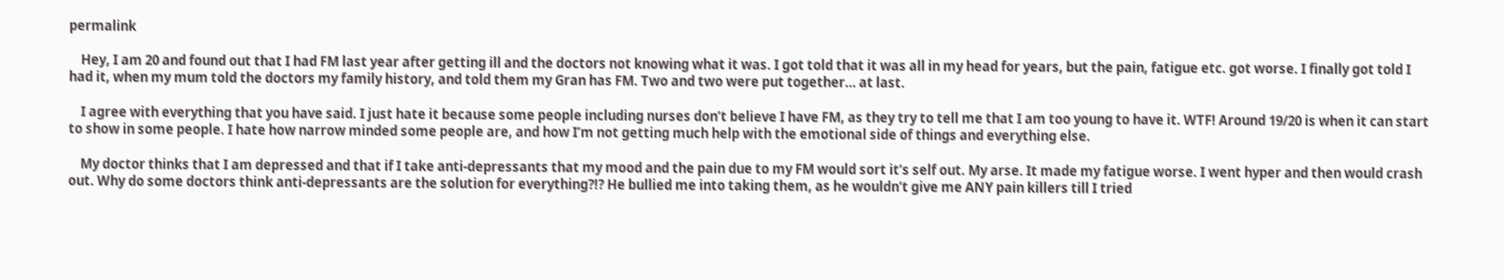permalink

    Hey, I am 20 and found out that I had FM last year after getting ill and the doctors not knowing what it was. I got told that it was all in my head for years, but the pain, fatigue etc. got worse. I finally got told I had it, when my mum told the doctors my family history, and told them my Gran has FM. Two and two were put together… at last.

    I agree with everything that you have said. I just hate it because some people including nurses don’t believe I have FM, as they try to tell me that I am too young to have it. WTF! Around 19/20 is when it can start to show in some people. I hate how narrow minded some people are, and how I’m not getting much help with the emotional side of things and everything else.

    My doctor thinks that I am depressed and that if I take anti-depressants that my mood and the pain due to my FM would sort it’s self out. My arse. It made my fatigue worse. I went hyper and then would crash out. Why do some doctors think anti-depressants are the solution for everything?!? He bullied me into taking them, as he wouldn’t give me ANY pain killers till I tried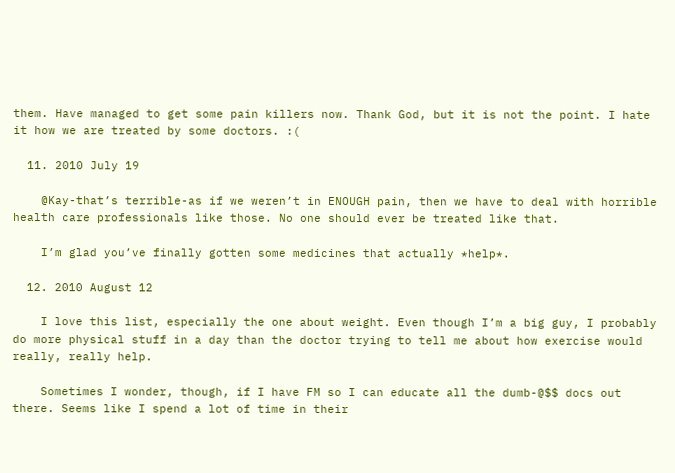them. Have managed to get some pain killers now. Thank God, but it is not the point. I hate it how we are treated by some doctors. :(

  11. 2010 July 19

    @Kay-that’s terrible-as if we weren’t in ENOUGH pain, then we have to deal with horrible health care professionals like those. No one should ever be treated like that.

    I’m glad you’ve finally gotten some medicines that actually *help*.

  12. 2010 August 12

    I love this list, especially the one about weight. Even though I’m a big guy, I probably do more physical stuff in a day than the doctor trying to tell me about how exercise would really, really help.

    Sometimes I wonder, though, if I have FM so I can educate all the dumb-@$$ docs out there. Seems like I spend a lot of time in their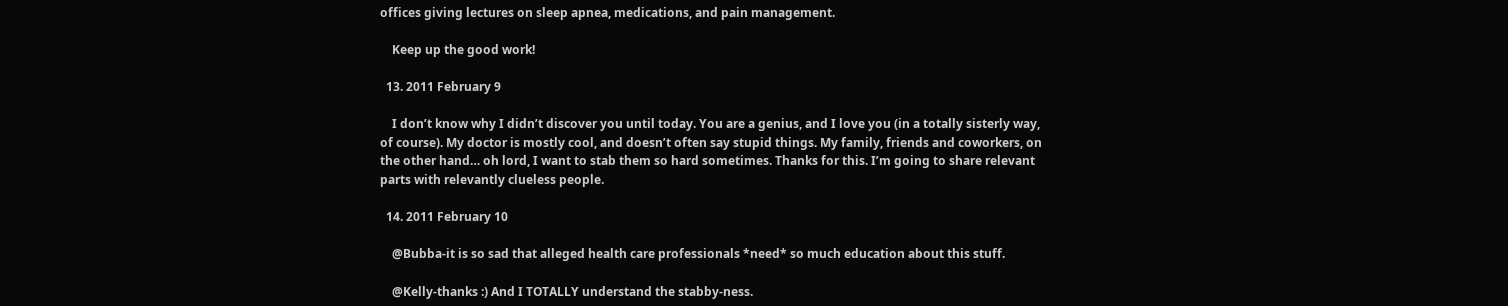offices giving lectures on sleep apnea, medications, and pain management.

    Keep up the good work!

  13. 2011 February 9

    I don’t know why I didn’t discover you until today. You are a genius, and I love you (in a totally sisterly way, of course). My doctor is mostly cool, and doesn’t often say stupid things. My family, friends and coworkers, on the other hand… oh lord, I want to stab them so hard sometimes. Thanks for this. I’m going to share relevant parts with relevantly clueless people.

  14. 2011 February 10

    @Bubba-it is so sad that alleged health care professionals *need* so much education about this stuff.

    @Kelly-thanks :) And I TOTALLY understand the stabby-ness.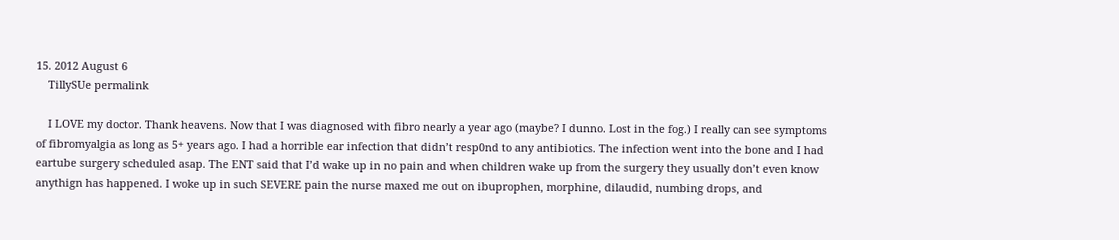15. 2012 August 6
    TillySUe permalink

    I LOVE my doctor. Thank heavens. Now that I was diagnosed with fibro nearly a year ago (maybe? I dunno. Lost in the fog.) I really can see symptoms of fibromyalgia as long as 5+ years ago. I had a horrible ear infection that didn’t resp0nd to any antibiotics. The infection went into the bone and I had eartube surgery scheduled asap. The ENT said that I’d wake up in no pain and when children wake up from the surgery they usually don’t even know anythign has happened. I woke up in such SEVERE pain the nurse maxed me out on ibuprophen, morphine, dilaudid, numbing drops, and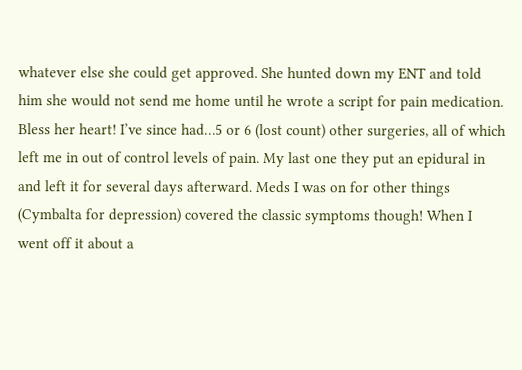whatever else she could get approved. She hunted down my ENT and told him she would not send me home until he wrote a script for pain medication. Bless her heart! I’ve since had…5 or 6 (lost count) other surgeries, all of which left me in out of control levels of pain. My last one they put an epidural in and left it for several days afterward. Meds I was on for other things (Cymbalta for depression) covered the classic symptoms though! When I went off it about a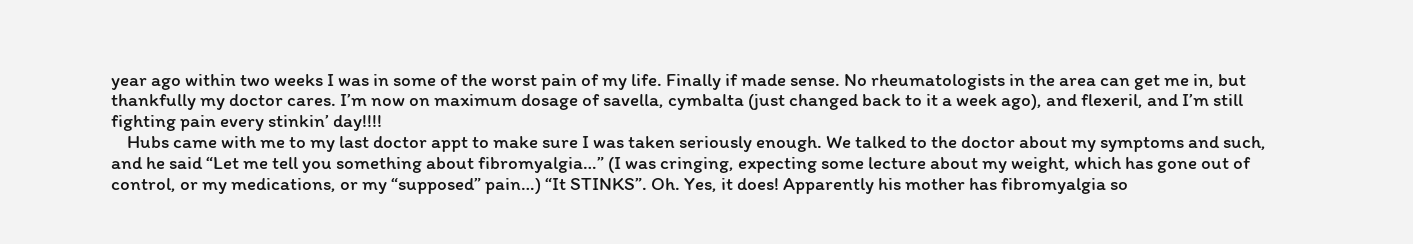year ago within two weeks I was in some of the worst pain of my life. Finally if made sense. No rheumatologists in the area can get me in, but thankfully my doctor cares. I’m now on maximum dosage of savella, cymbalta (just changed back to it a week ago), and flexeril, and I’m still fighting pain every stinkin’ day!!!!
    Hubs came with me to my last doctor appt to make sure I was taken seriously enough. We talked to the doctor about my symptoms and such, and he said “Let me tell you something about fibromyalgia…” (I was cringing, expecting some lecture about my weight, which has gone out of control, or my medications, or my “supposed” pain…) “It STINKS”. Oh. Yes, it does! Apparently his mother has fibromyalgia so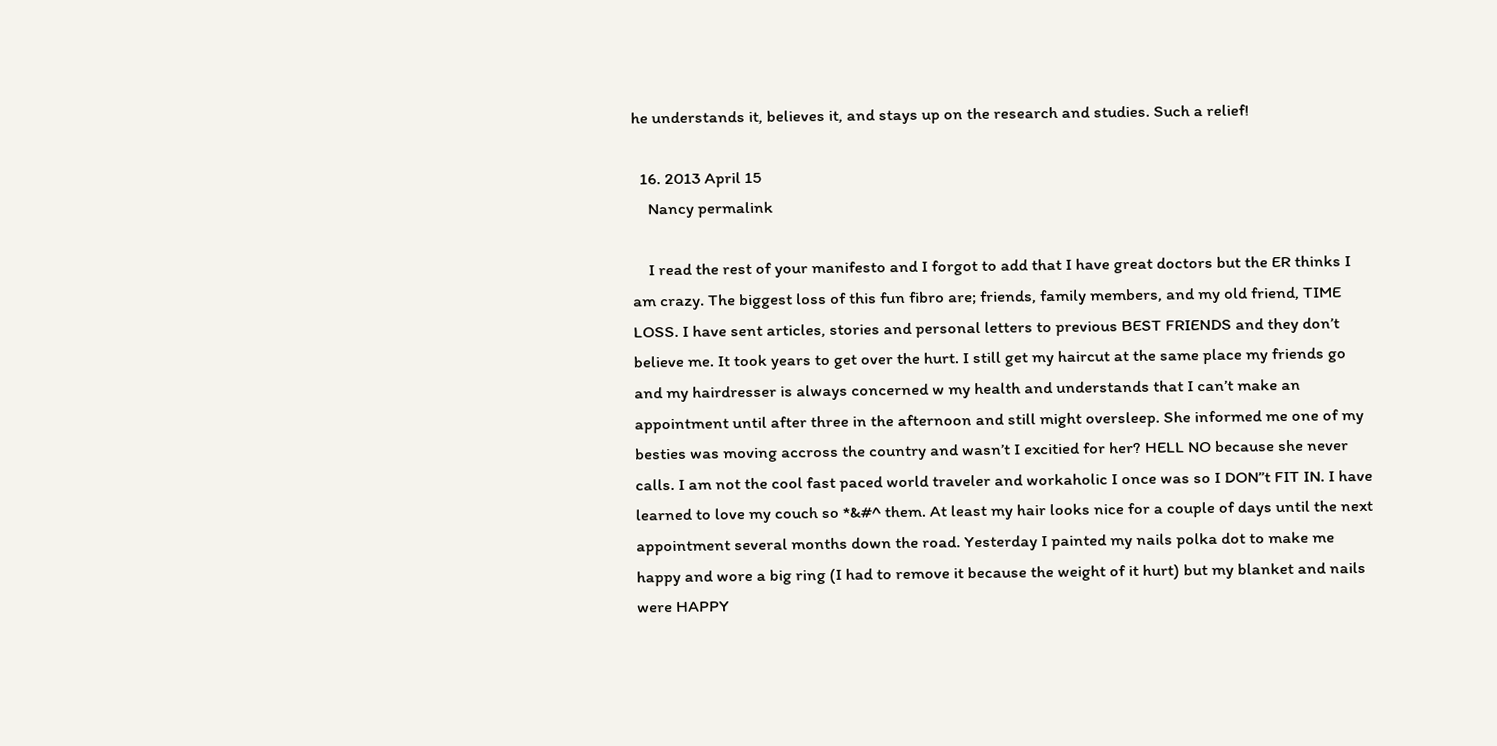he understands it, believes it, and stays up on the research and studies. Such a relief!

  16. 2013 April 15
    Nancy permalink

    I read the rest of your manifesto and I forgot to add that I have great doctors but the ER thinks I am crazy. The biggest loss of this fun fibro are; friends, family members, and my old friend, TIME LOSS. I have sent articles, stories and personal letters to previous BEST FRIENDS and they don’t believe me. It took years to get over the hurt. I still get my haircut at the same place my friends go and my hairdresser is always concerned w my health and understands that I can’t make an appointment until after three in the afternoon and still might oversleep. She informed me one of my besties was moving accross the country and wasn’t I excitied for her? HELL NO because she never calls. I am not the cool fast paced world traveler and workaholic I once was so I DON”t FIT IN. I have learned to love my couch so *&#^ them. At least my hair looks nice for a couple of days until the next appointment several months down the road. Yesterday I painted my nails polka dot to make me happy and wore a big ring (I had to remove it because the weight of it hurt) but my blanket and nails were HAPPY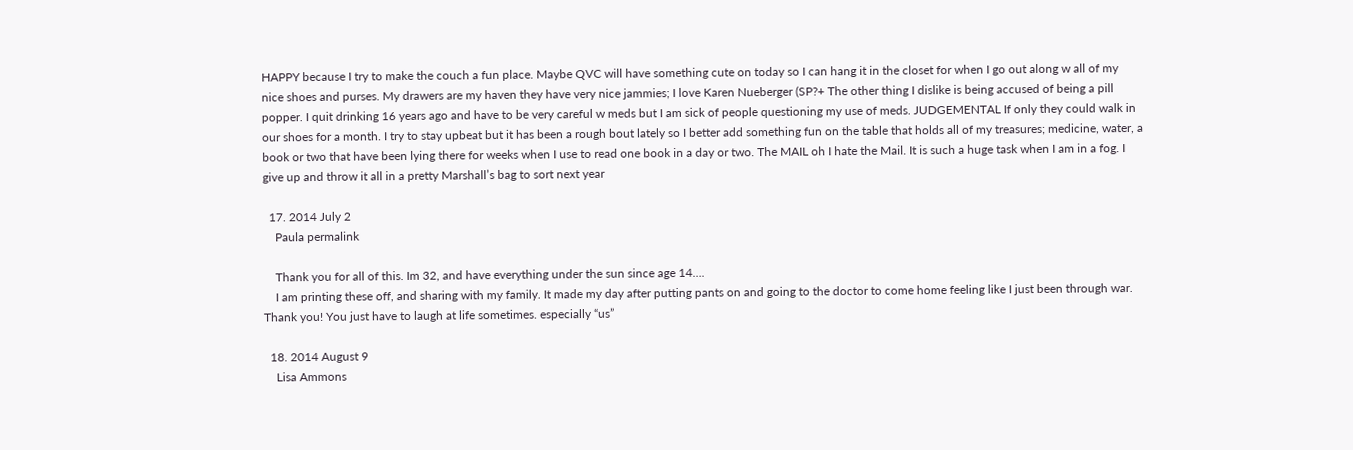HAPPY because I try to make the couch a fun place. Maybe QVC will have something cute on today so I can hang it in the closet for when I go out along w all of my nice shoes and purses. My drawers are my haven they have very nice jammies; I love Karen Nueberger (SP?+ The other thing I dislike is being accused of being a pill popper. I quit drinking 16 years ago and have to be very careful w meds but I am sick of people questioning my use of meds. JUDGEMENTAL If only they could walk in our shoes for a month. I try to stay upbeat but it has been a rough bout lately so I better add something fun on the table that holds all of my treasures; medicine, water, a book or two that have been lying there for weeks when I use to read one book in a day or two. The MAIL oh I hate the Mail. It is such a huge task when I am in a fog. I give up and throw it all in a pretty Marshall’s bag to sort next year

  17. 2014 July 2
    Paula permalink

    Thank you for all of this. Im 32, and have everything under the sun since age 14….
    I am printing these off, and sharing with my family. It made my day after putting pants on and going to the doctor to come home feeling like I just been through war. Thank you! You just have to laugh at life sometimes. especially “us”

  18. 2014 August 9
    Lisa Ammons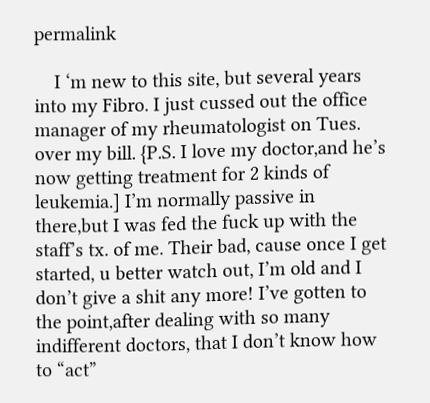permalink

    I ‘m new to this site, but several years into my Fibro. I just cussed out the office manager of my rheumatologist on Tues. over my bill. {P.S. I love my doctor,and he’s now getting treatment for 2 kinds of leukemia.] I’m normally passive in there,but I was fed the fuck up with the staff’s tx. of me. Their bad, cause once I get started, u better watch out, I’m old and I don’t give a shit any more! I’ve gotten to the point,after dealing with so many indifferent doctors, that I don’t know how to “act”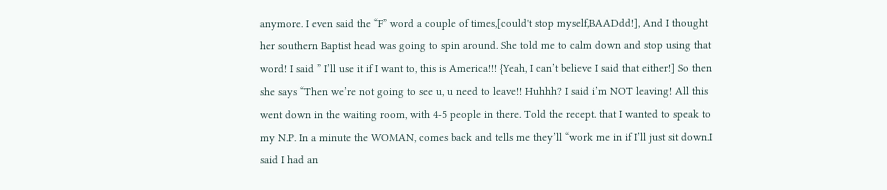anymore. I even said the “F” word a couple of times,[could't stop myself,BAADdd!], And I thought her southern Baptist head was going to spin around. She told me to calm down and stop using that word! I said ” I’ll use it if I want to, this is America!!! {Yeah, I can’t believe I said that either!] So then she says “Then we’re not going to see u, u need to leave!! Huhhh? I said i’m NOT leaving! All this went down in the waiting room, with 4-5 people in there. Told the recept. that I wanted to speak to my N.P. In a minute the WOMAN, comes back and tells me they’ll “work me in if I’ll just sit down.I said I had an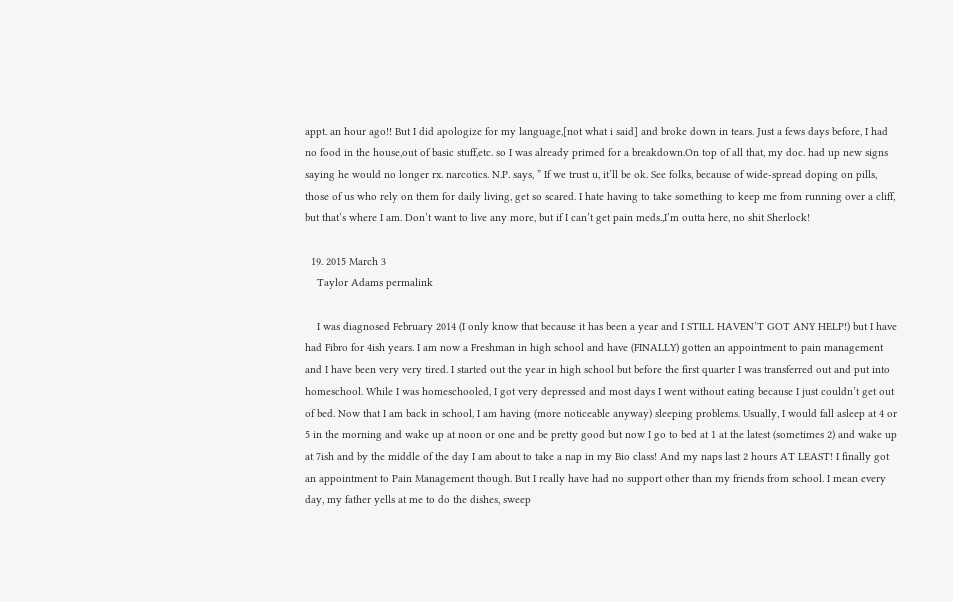appt. an hour ago!! But I did apologize for my language,[not what i said] and broke down in tears. Just a fews days before, I had no food in the house,out of basic stuff,etc. so I was already primed for a breakdown.On top of all that, my doc. had up new signs saying he would no longer rx. narcotics. N.P. says, ” If we trust u, it’ll be ok. See folks, because of wide-spread doping on pills, those of us who rely on them for daily living, get so scared. I hate having to take something to keep me from running over a cliff, but that’s where I am. Don’t want to live any more, but if I can’t get pain meds.,I’m outta here, no shit Sherlock!

  19. 2015 March 3
    Taylor Adams permalink

    I was diagnosed February 2014 (I only know that because it has been a year and I STILL HAVEN’T GOT ANY HELP!) but I have had Fibro for 4ish years. I am now a Freshman in high school and have (FINALLY) gotten an appointment to pain management and I have been very very tired. I started out the year in high school but before the first quarter I was transferred out and put into homeschool. While I was homeschooled, I got very depressed and most days I went without eating because I just couldn’t get out of bed. Now that I am back in school, I am having (more noticeable anyway) sleeping problems. Usually, I would fall asleep at 4 or 5 in the morning and wake up at noon or one and be pretty good but now I go to bed at 1 at the latest (sometimes 2) and wake up at 7ish and by the middle of the day I am about to take a nap in my Bio class! And my naps last 2 hours AT LEAST! I finally got an appointment to Pain Management though. But I really have had no support other than my friends from school. I mean every day, my father yells at me to do the dishes, sweep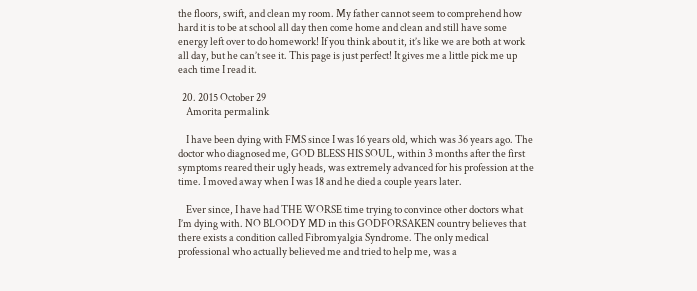the floors, swift, and clean my room. My father cannot seem to comprehend how hard it is to be at school all day then come home and clean and still have some energy left over to do homework! If you think about it, it’s like we are both at work all day, but he can’t see it. This page is just perfect! It gives me a little pick me up each time I read it.

  20. 2015 October 29
    Amorita permalink

    I have been dying with FMS since I was 16 years old, which was 36 years ago. The doctor who diagnosed me, GOD BLESS HIS SOUL, within 3 months after the first symptoms reared their ugly heads, was extremely advanced for his profession at the time. I moved away when I was 18 and he died a couple years later.

    Ever since, I have had THE WORSE time trying to convince other doctors what I’m dying with. NO BLOODY MD in this GODFORSAKEN country believes that there exists a condition called Fibromyalgia Syndrome. The only medical professional who actually believed me and tried to help me, was a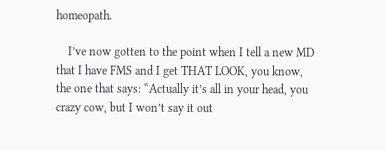homeopath.

    I’ve now gotten to the point when I tell a new MD that I have FMS and I get THAT LOOK, you know, the one that says: “Actually it’s all in your head, you crazy cow, but I won’t say it out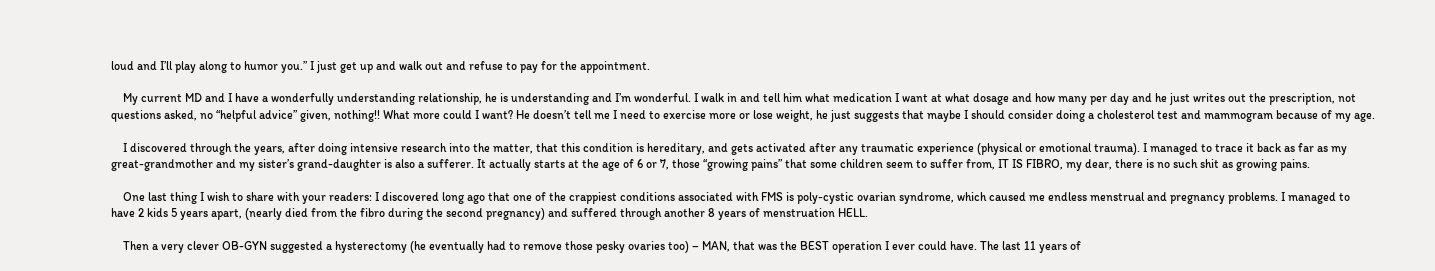loud and I’ll play along to humor you.” I just get up and walk out and refuse to pay for the appointment.

    My current MD and I have a wonderfully understanding relationship, he is understanding and I’m wonderful. I walk in and tell him what medication I want at what dosage and how many per day and he just writes out the prescription, not questions asked, no “helpful advice” given, nothing!! What more could I want? He doesn’t tell me I need to exercise more or lose weight, he just suggests that maybe I should consider doing a cholesterol test and mammogram because of my age.

    I discovered through the years, after doing intensive research into the matter, that this condition is hereditary, and gets activated after any traumatic experience (physical or emotional trauma). I managed to trace it back as far as my great-grandmother and my sister’s grand-daughter is also a sufferer. It actually starts at the age of 6 or 7, those “growing pains” that some children seem to suffer from, IT IS FIBRO, my dear, there is no such shit as growing pains.

    One last thing I wish to share with your readers: I discovered long ago that one of the crappiest conditions associated with FMS is poly-cystic ovarian syndrome, which caused me endless menstrual and pregnancy problems. I managed to have 2 kids 5 years apart, (nearly died from the fibro during the second pregnancy) and suffered through another 8 years of menstruation HELL.

    Then a very clever OB-GYN suggested a hysterectomy (he eventually had to remove those pesky ovaries too) – MAN, that was the BEST operation I ever could have. The last 11 years of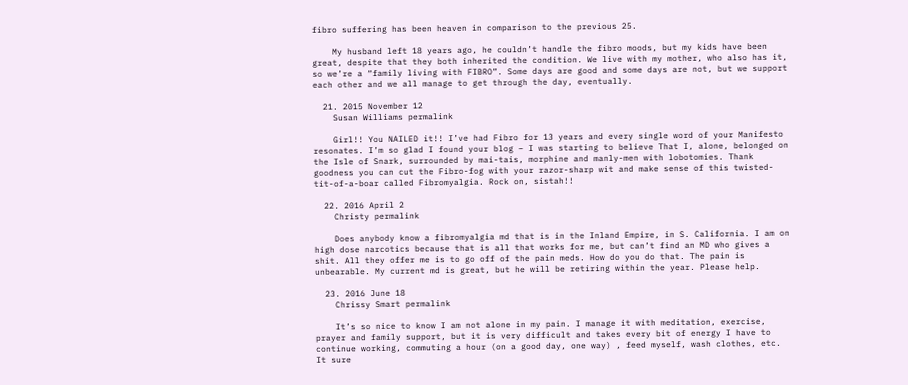fibro suffering has been heaven in comparison to the previous 25.

    My husband left 18 years ago, he couldn’t handle the fibro moods, but my kids have been great, despite that they both inherited the condition. We live with my mother, who also has it, so we’re a “family living with FIBRO”. Some days are good and some days are not, but we support each other and we all manage to get through the day, eventually.

  21. 2015 November 12
    Susan Williams permalink

    Girl!! You NAILED it!! I’ve had Fibro for 13 years and every single word of your Manifesto resonates. I’m so glad I found your blog – I was starting to believe That I, alone, belonged on the Isle of Snark, surrounded by mai-tais, morphine and manly-men with lobotomies. Thank goodness you can cut the Fibro-fog with your razor-sharp wit and make sense of this twisted-tit-of-a-boar called Fibromyalgia. Rock on, sistah!!

  22. 2016 April 2
    Christy permalink

    Does anybody know a fibromyalgia md that is in the Inland Empire, in S. California. I am on high dose narcotics because that is all that works for me, but can’t find an MD who gives a shit. All they offer me is to go off of the pain meds. How do you do that. The pain is unbearable. My current md is great, but he will be retiring within the year. Please help.

  23. 2016 June 18
    Chrissy Smart permalink

    It’s so nice to know I am not alone in my pain. I manage it with meditation, exercise, prayer and family support, but it is very difficult and takes every bit of energy I have to continue working, commuting a hour (on a good day, one way) , feed myself, wash clothes, etc. It sure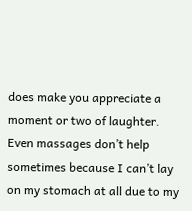does make you appreciate a moment or two of laughter. Even massages don’t help sometimes because I can’t lay on my stomach at all due to my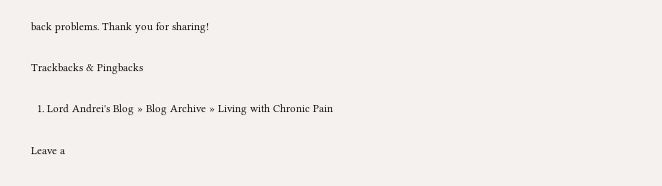back problems. Thank you for sharing!

Trackbacks & Pingbacks

  1. Lord Andrei's Blog » Blog Archive » Living with Chronic Pain

Leave a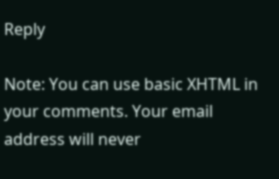Reply

Note: You can use basic XHTML in your comments. Your email address will never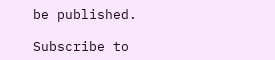be published.

Subscribe to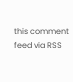this comment feed via RSS